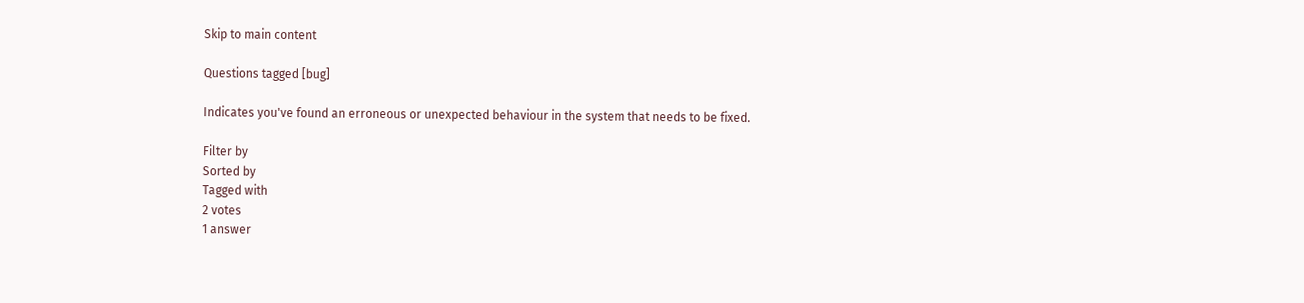Skip to main content

Questions tagged [bug]

Indicates you've found an erroneous or unexpected behaviour in the system that needs to be fixed.

Filter by
Sorted by
Tagged with
2 votes
1 answer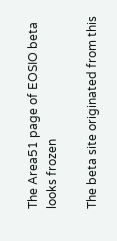The Area51 page of EOSIO beta looks frozen

The beta site originated from this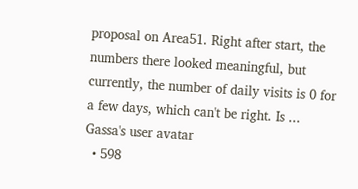proposal on Area51. Right after start, the numbers there looked meaningful, but currently, the number of daily visits is 0 for a few days, which can't be right. Is ...
Gassa's user avatar
  • 598